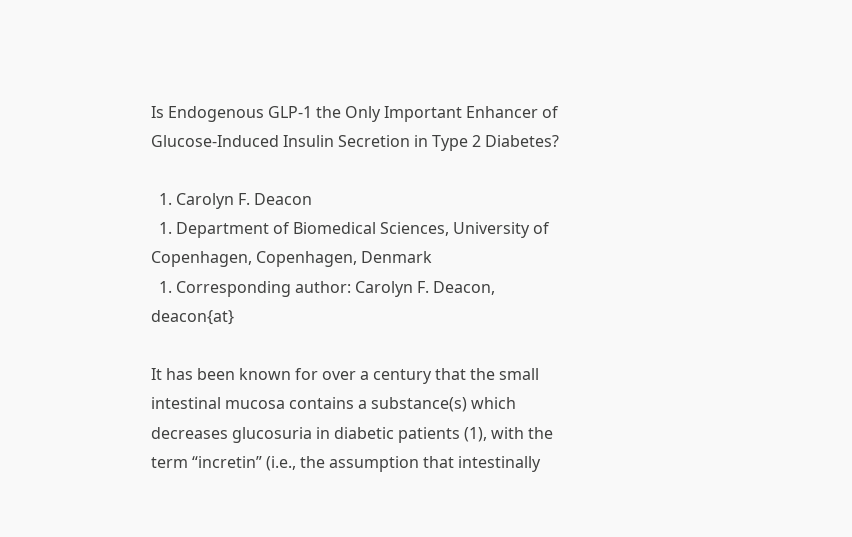Is Endogenous GLP-1 the Only Important Enhancer of Glucose-Induced Insulin Secretion in Type 2 Diabetes?

  1. Carolyn F. Deacon
  1. Department of Biomedical Sciences, University of Copenhagen, Copenhagen, Denmark
  1. Corresponding author: Carolyn F. Deacon, deacon{at}

It has been known for over a century that the small intestinal mucosa contains a substance(s) which decreases glucosuria in diabetic patients (1), with the term “incretin” (i.e., the assumption that intestinally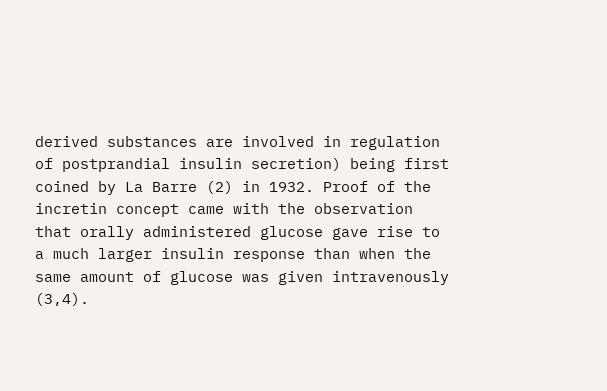derived substances are involved in regulation of postprandial insulin secretion) being first coined by La Barre (2) in 1932. Proof of the incretin concept came with the observation that orally administered glucose gave rise to a much larger insulin response than when the same amount of glucose was given intravenously (3,4).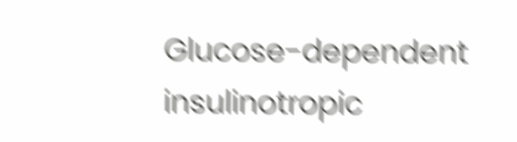Glucose-dependent insulinotropic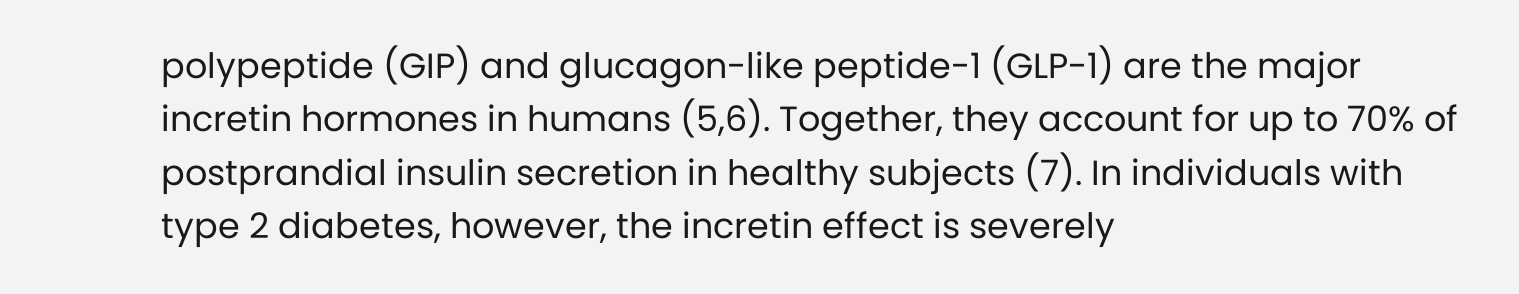polypeptide (GIP) and glucagon-like peptide-1 (GLP-1) are the major incretin hormones in humans (5,6). Together, they account for up to 70% of postprandial insulin secretion in healthy subjects (7). In individuals with type 2 diabetes, however, the incretin effect is severely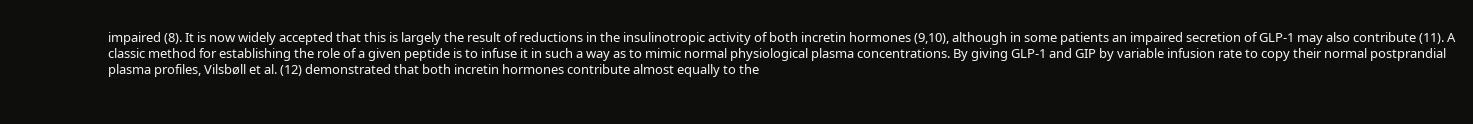impaired (8). It is now widely accepted that this is largely the result of reductions in the insulinotropic activity of both incretin hormones (9,10), although in some patients an impaired secretion of GLP-1 may also contribute (11). A classic method for establishing the role of a given peptide is to infuse it in such a way as to mimic normal physiological plasma concentrations. By giving GLP-1 and GIP by variable infusion rate to copy their normal postprandial plasma profiles, Vilsbøll et al. (12) demonstrated that both incretin hormones contribute almost equally to the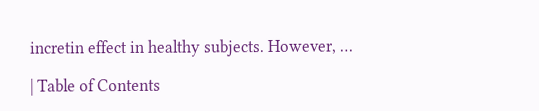incretin effect in healthy subjects. However, …

| Table of Contents